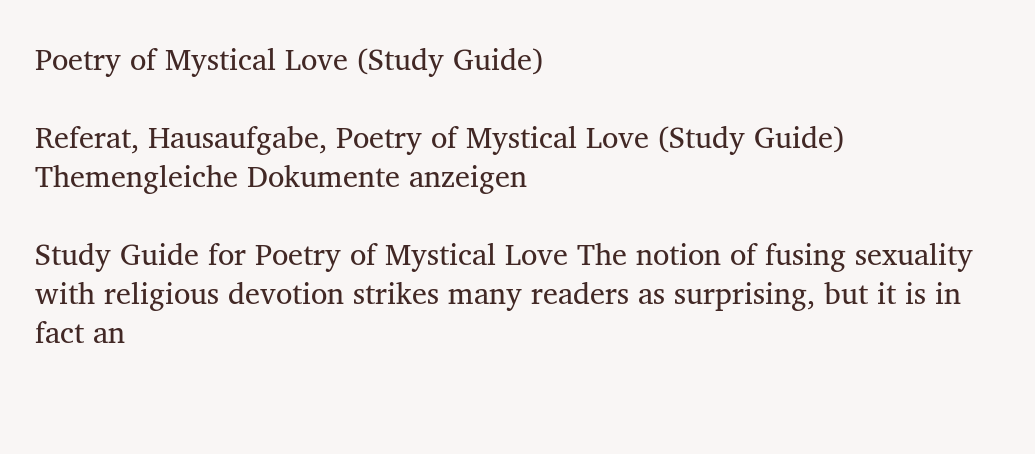Poetry of Mystical Love (Study Guide)

Referat, Hausaufgabe, Poetry of Mystical Love (Study Guide)
Themengleiche Dokumente anzeigen

Study Guide for Poetry of Mystical Love The notion of fusing sexuality with religious devotion strikes many readers as surprising, but it is in fact an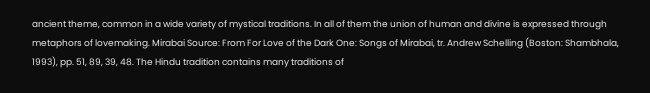ancient theme, common in a wide variety of mystical traditions. In all of them the union of human and divine is expressed through metaphors of lovemaking. Mirabai Source: From For Love of the Dark One: Songs of Mirabai, tr. Andrew Schelling (Boston: Shambhala, 1993), pp. 51, 89, 39, 48. The Hindu tradition contains many traditions of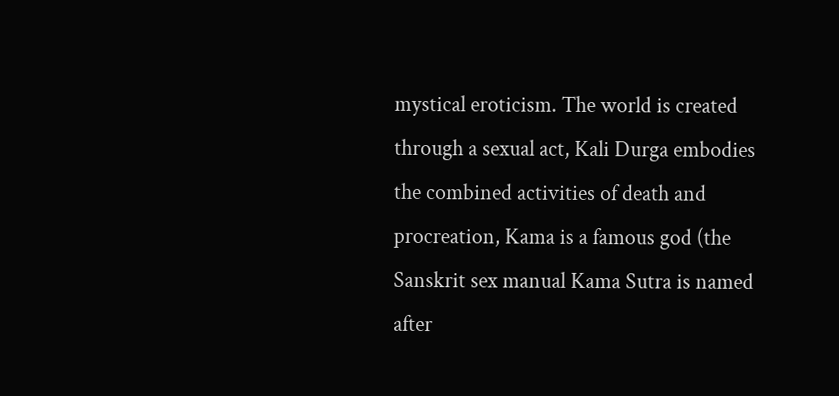mystical eroticism. The world is created through a sexual act, Kali Durga embodies the combined activities of death and procreation, Kama is a famous god (the Sanskrit sex manual Kama Sutra is named after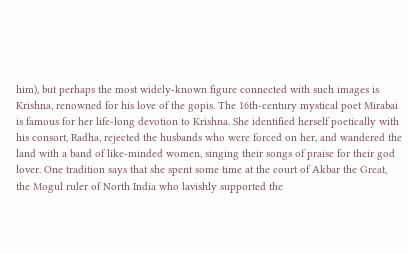him), but perhaps the most widely-known figure connected with such images is Krishna, renowned for his love of the gopis. The 16th-century mystical poet Mirabai is famous for her life-long devotion to Krishna. She identified herself poetically with his consort, Radha, rejected the husbands who were forced on her, and wandered the land with a band of like-minded women, singing their songs of praise for their god lover. One tradition says that she spent some time at the court of Akbar the Great, the Mogul ruler of North India who lavishly supported the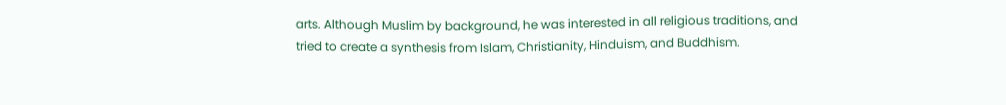arts. Although Muslim by background, he was interested in all religious traditions, and tried to create a synthesis from Islam, Christianity, Hinduism, and Buddhism.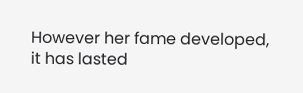However her fame developed, it has lasted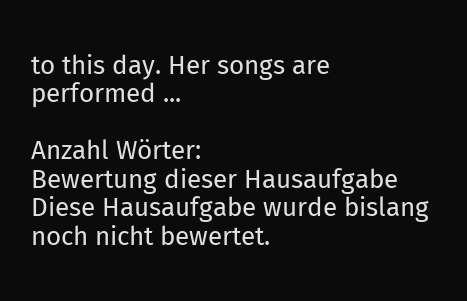to this day. Her songs are performed ...

Anzahl Wörter:
Bewertung dieser Hausaufgabe
Diese Hausaufgabe wurde bislang noch nicht bewertet.